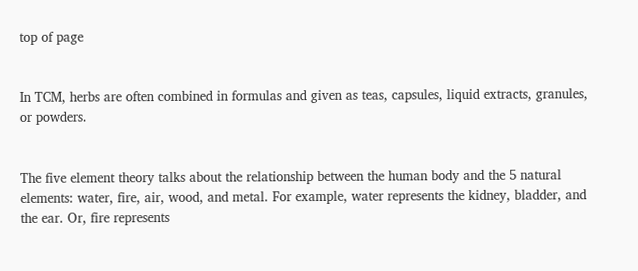top of page


In TCM, herbs are often combined in formulas and given as teas, capsules, liquid extracts, granules, or powders.


The five element theory talks about the relationship between the human body and the 5 natural elements: water, fire, air, wood, and metal. For example, water represents the kidney, bladder, and the ear. Or, fire represents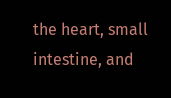the heart, small intestine, and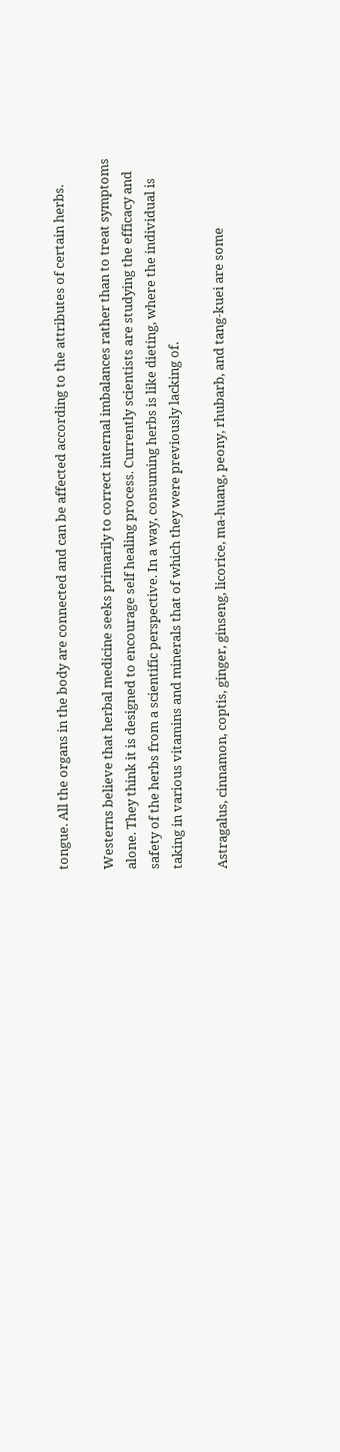tongue. All the organs in the body are connected and can be affected according to the attributes of certain herbs.

Westerns believe that herbal medicine seeks primarily to correct internal imbalances rather than to treat symptoms alone. They think it is designed to encourage self healing process. Currently scientists are studying the efficacy and safety of the herbs from a scientific perspective. In a way, consuming herbs is like dieting, where the individual is taking in various vitamins and minerals that of which they were previously lacking of.

Astragalus, cinnamon, coptis, ginger, ginseng, licorice, ma-huang, peony, rhubarb, and tang-kuei are some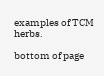examples of TCM herbs.

bottom of page